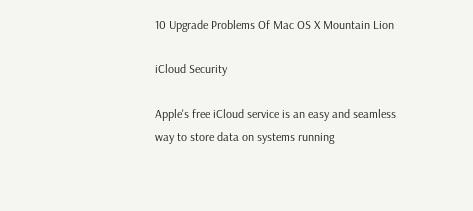10 Upgrade Problems Of Mac OS X Mountain Lion

iCloud Security

Apple's free iCloud service is an easy and seamless way to store data on systems running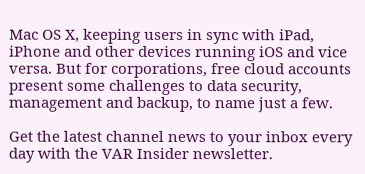Mac OS X, keeping users in sync with iPad, iPhone and other devices running iOS and vice versa. But for corporations, free cloud accounts present some challenges to data security, management and backup, to name just a few.

Get the latest channel news to your inbox every day with the VAR Insider newsletter.